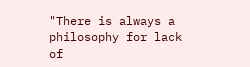"There is always a philosophy for lack of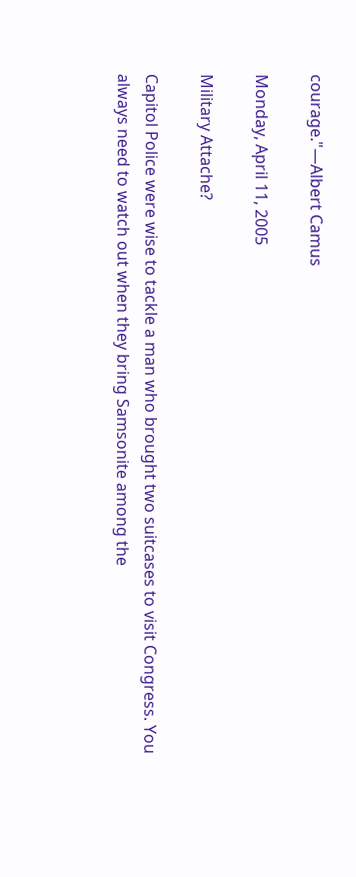courage."—Albert Camus

Monday, April 11, 2005

Military Attache?

Capitol Police were wise to tackle a man who brought two suitcases to visit Congress. You always need to watch out when they bring Samsonite among the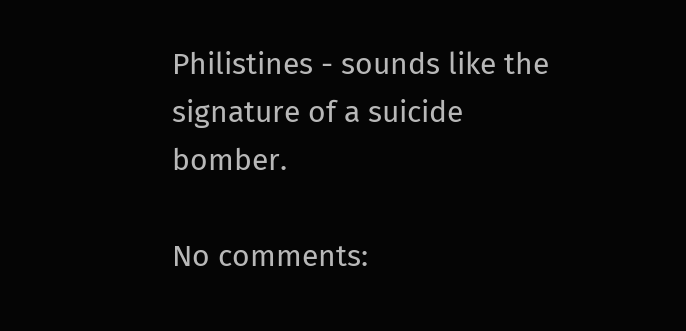Philistines - sounds like the signature of a suicide bomber.

No comments: